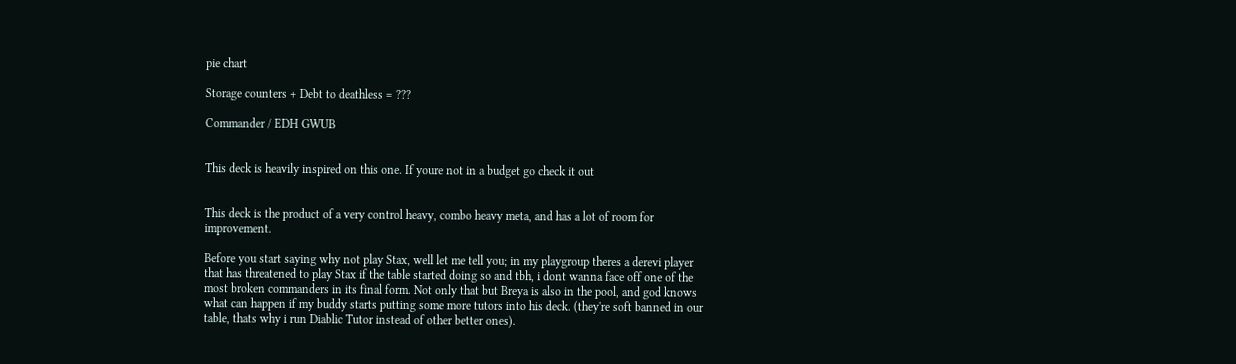pie chart

Storage counters + Debt to deathless = ???

Commander / EDH GWUB


This deck is heavily inspired on this one. If youre not in a budget go check it out


This deck is the product of a very control heavy, combo heavy meta, and has a lot of room for improvement.

Before you start saying why not play Stax, well let me tell you; in my playgroup theres a derevi player that has threatened to play Stax if the table started doing so and tbh, i dont wanna face off one of the most broken commanders in its final form. Not only that but Breya is also in the pool, and god knows what can happen if my buddy starts putting some more tutors into his deck. (they're soft banned in our table, thats why i run Diablic Tutor instead of other better ones).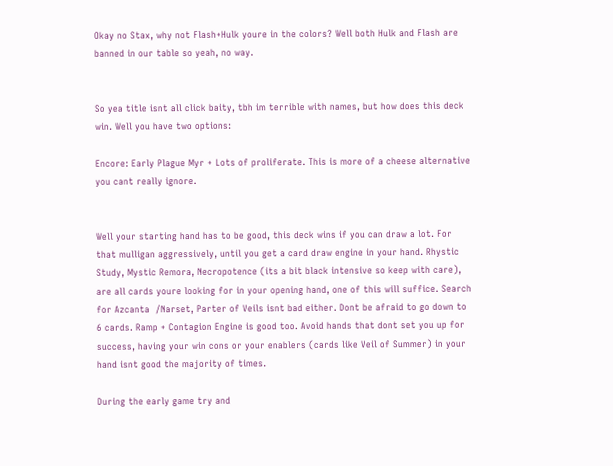Okay no Stax, why not Flash+Hulk youre in the colors? Well both Hulk and Flash are banned in our table so yeah, no way.


So yea title isnt all click baity, tbh im terrible with names, but how does this deck win. Well you have two options:

Encore: Early Plague Myr + Lots of proliferate. This is more of a cheese alternative you cant really ignore.


Well your starting hand has to be good, this deck wins if you can draw a lot. For that mulligan aggressively, until you get a card draw engine in your hand. Rhystic Study, Mystic Remora, Necropotence (its a bit black intensive so keep with care), are all cards youre looking for in your opening hand, one of this will suffice. Search for Azcanta  /Narset, Parter of Veils isnt bad either. Dont be afraid to go down to 6 cards. Ramp + Contagion Engine is good too. Avoid hands that dont set you up for success, having your win cons or your enablers (cards like Veil of Summer) in your hand isnt good the majority of times.

During the early game try and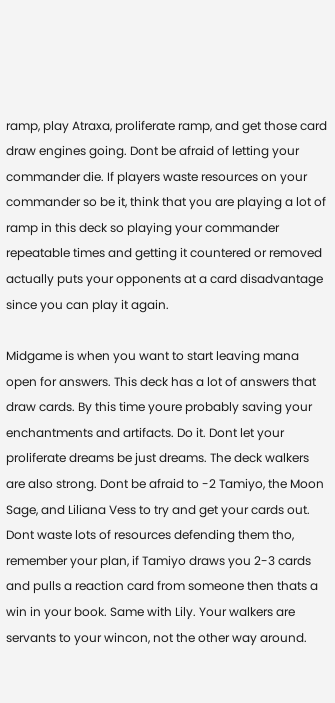ramp, play Atraxa, proliferate ramp, and get those card draw engines going. Dont be afraid of letting your commander die. If players waste resources on your commander so be it, think that you are playing a lot of ramp in this deck so playing your commander repeatable times and getting it countered or removed actually puts your opponents at a card disadvantage since you can play it again.

Midgame is when you want to start leaving mana open for answers. This deck has a lot of answers that draw cards. By this time youre probably saving your enchantments and artifacts. Do it. Dont let your proliferate dreams be just dreams. The deck walkers are also strong. Dont be afraid to -2 Tamiyo, the Moon Sage, and Liliana Vess to try and get your cards out. Dont waste lots of resources defending them tho, remember your plan, if Tamiyo draws you 2-3 cards and pulls a reaction card from someone then thats a win in your book. Same with Lily. Your walkers are servants to your wincon, not the other way around.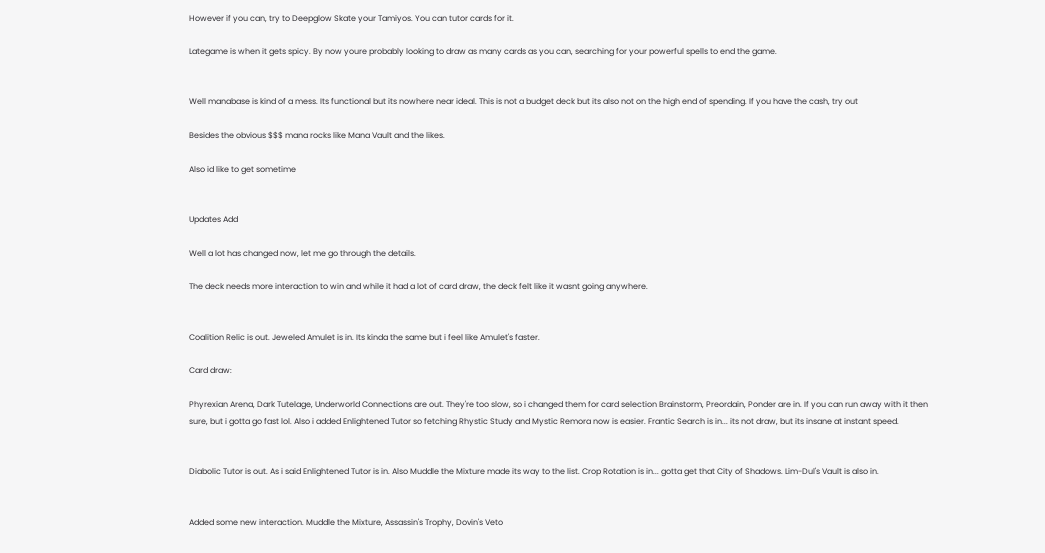However if you can, try to Deepglow Skate your Tamiyos. You can tutor cards for it.

Lategame is when it gets spicy. By now youre probably looking to draw as many cards as you can, searching for your powerful spells to end the game.


Well manabase is kind of a mess. Its functional but its nowhere near ideal. This is not a budget deck but its also not on the high end of spending. If you have the cash, try out

Besides the obvious $$$ mana rocks like Mana Vault and the likes.

Also id like to get sometime


Updates Add

Well a lot has changed now, let me go through the details.

The deck needs more interaction to win and while it had a lot of card draw, the deck felt like it wasnt going anywhere.


Coalition Relic is out. Jeweled Amulet is in. Its kinda the same but i feel like Amulet's faster.

Card draw:

Phyrexian Arena, Dark Tutelage, Underworld Connections are out. They're too slow, so i changed them for card selection Brainstorm, Preordain, Ponder are in. If you can run away with it then sure, but i gotta go fast lol. Also i added Enlightened Tutor so fetching Rhystic Study and Mystic Remora now is easier. Frantic Search is in... its not draw, but its insane at instant speed.


Diabolic Tutor is out. As i said Enlightened Tutor is in. Also Muddle the Mixture made its way to the list. Crop Rotation is in... gotta get that City of Shadows. Lim-Dul's Vault is also in.


Added some new interaction. Muddle the Mixture, Assassin's Trophy, Dovin's Veto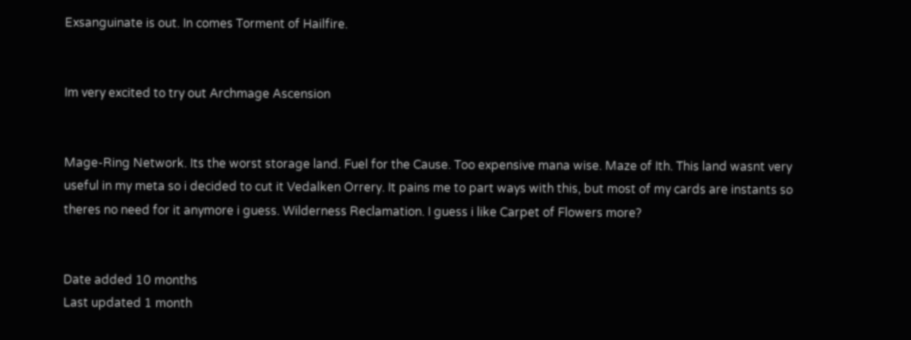Exsanguinate is out. In comes Torment of Hailfire.


Im very excited to try out Archmage Ascension


Mage-Ring Network. Its the worst storage land. Fuel for the Cause. Too expensive mana wise. Maze of Ith. This land wasnt very useful in my meta so i decided to cut it Vedalken Orrery. It pains me to part ways with this, but most of my cards are instants so theres no need for it anymore i guess. Wilderness Reclamation. I guess i like Carpet of Flowers more?


Date added 10 months
Last updated 1 month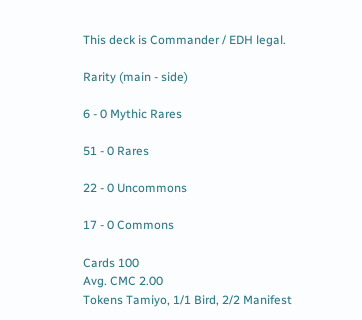This deck is Commander / EDH legal.

Rarity (main - side)

6 - 0 Mythic Rares

51 - 0 Rares

22 - 0 Uncommons

17 - 0 Commons

Cards 100
Avg. CMC 2.00
Tokens Tamiyo, 1/1 Bird, 2/2 Manifest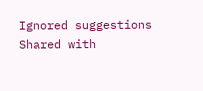Ignored suggestions
Shared with